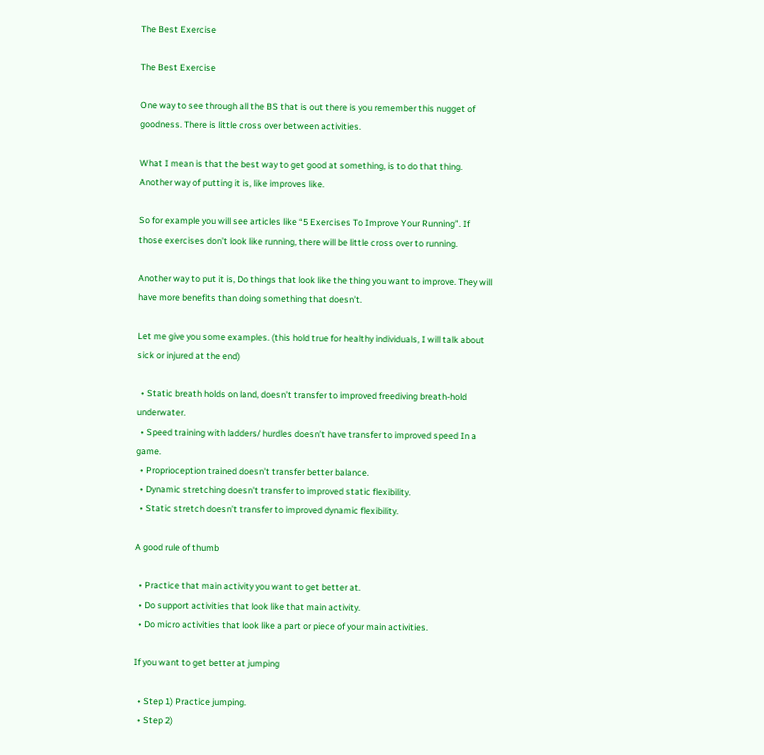The Best Exercise

The Best Exercise

One way to see through all the BS that is out there is you remember this nugget of goodness. There is little cross over between activities.

What I mean is that the best way to get good at something, is to do that thing. Another way of putting it is, like improves like.

So for example you will see articles like “5 Exercises To Improve Your Running”. If those exercises don’t look like running, there will be little cross over to running.

Another way to put it is, Do things that look like the thing you want to improve. They will have more benefits than doing something that doesn’t.

Let me give you some examples. (this hold true for healthy individuals, I will talk about sick or injured at the end)

  • Static breath holds on land, doesn’t transfer to improved freediving breath-hold underwater.
  • Speed training with ladders/ hurdles doesn’t have transfer to improved speed In a game.
  • Proprioception trained doesn’t transfer better balance.
  • Dynamic stretching doesn’t transfer to improved static flexibility.
  • Static stretch doesn’t transfer to improved dynamic flexibility.

A good rule of thumb

  • Practice that main activity you want to get better at.
  • Do support activities that look like that main activity.
  • Do micro activities that look like a part or piece of your main activities.

If you want to get better at jumping

  • Step 1) Practice jumping.
  • Step 2)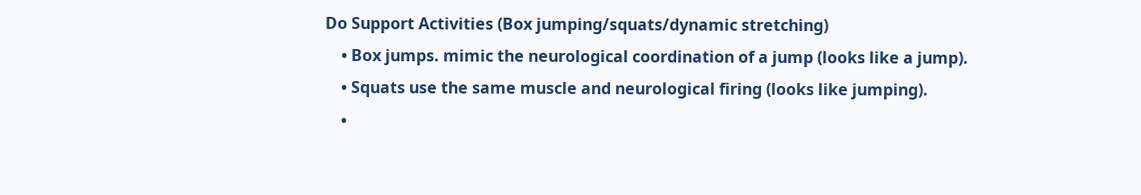Do Support Activities (Box jumping/squats/dynamic stretching)
    • Box jumps. mimic the neurological coordination of a jump (looks like a jump).
    • Squats use the same muscle and neurological firing (looks like jumping).
    •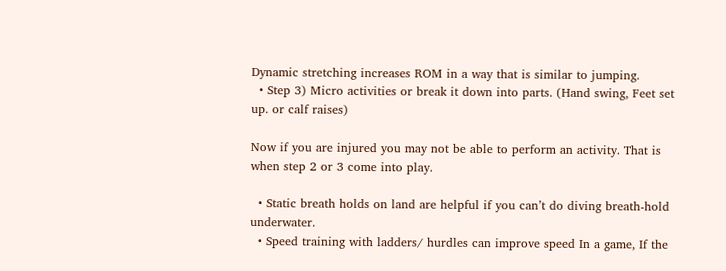Dynamic stretching increases ROM in a way that is similar to jumping.
  • Step 3) Micro activities or break it down into parts. (Hand swing, Feet set up. or calf raises)

Now if you are injured you may not be able to perform an activity. That is when step 2 or 3 come into play.

  • Static breath holds on land are helpful if you can’t do diving breath-hold underwater.
  • Speed training with ladders/ hurdles can improve speed In a game, If the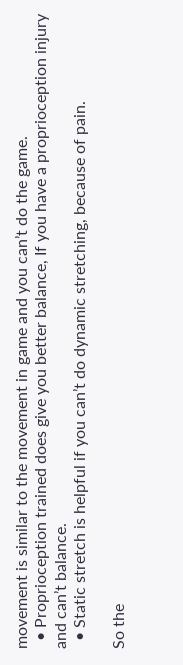movement is similar to the movement in game and you can’t do the game.
  • Proprioception trained does give you better balance, If you have a proprioception injury and can’t balance.
  • Static stretch is helpful if you can’t do dynamic stretching, because of pain.

So the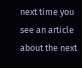next time you see an article about the next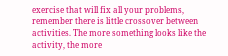exercise that will fix all your problems, remember there is little crossover between activities. The more something looks like the activity, the more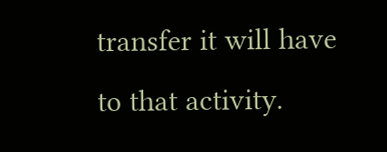transfer it will have to that activity.